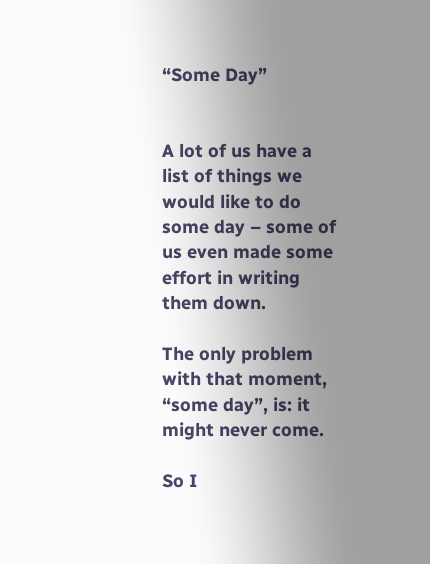“Some Day”


A lot of us have a list of things we would like to do some day – some of us even made some effort in writing them down.

The only problem with that moment, “some day”, is: it might never come.

So I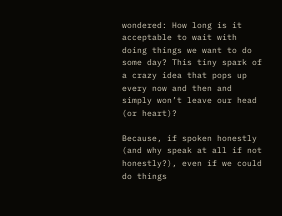wondered: How long is it acceptable to wait with doing things we want to do some day? This tiny spark of a crazy idea that pops up every now and then and simply won’t leave our head (or heart)?

Because, if spoken honestly (and why speak at all if not honestly?), even if we could do things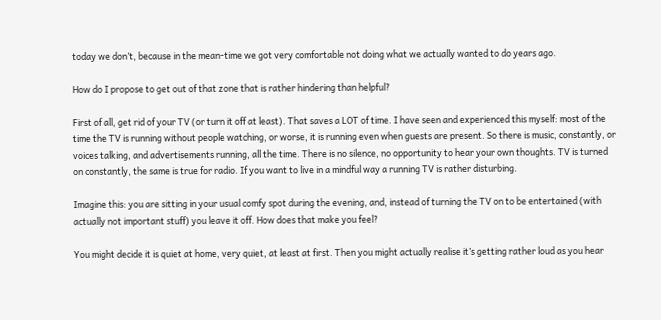today we don’t, because in the mean-time we got very comfortable not doing what we actually wanted to do years ago.

How do I propose to get out of that zone that is rather hindering than helpful?

First of all, get rid of your TV (or turn it off at least). That saves a LOT of time. I have seen and experienced this myself: most of the time the TV is running without people watching, or worse, it is running even when guests are present. So there is music, constantly, or voices talking, and advertisements running, all the time. There is no silence, no opportunity to hear your own thoughts. TV is turned on constantly, the same is true for radio. If you want to live in a mindful way a running TV is rather disturbing.

Imagine this: you are sitting in your usual comfy spot during the evening, and, instead of turning the TV on to be entertained (with actually not important stuff) you leave it off. How does that make you feel?

You might decide it is quiet at home, very quiet, at least at first. Then you might actually realise it’s getting rather loud as you hear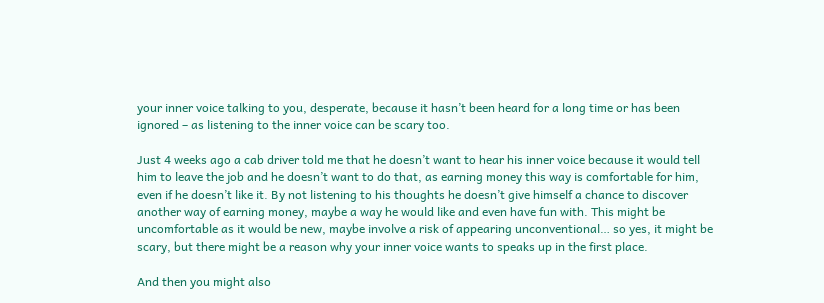your inner voice talking to you, desperate, because it hasn’t been heard for a long time or has been ignored – as listening to the inner voice can be scary too.

Just 4 weeks ago a cab driver told me that he doesn’t want to hear his inner voice because it would tell him to leave the job and he doesn’t want to do that, as earning money this way is comfortable for him, even if he doesn’t like it. By not listening to his thoughts he doesn’t give himself a chance to discover another way of earning money, maybe a way he would like and even have fun with. This might be uncomfortable as it would be new, maybe involve a risk of appearing unconventional… so yes, it might be scary, but there might be a reason why your inner voice wants to speaks up in the first place.

And then you might also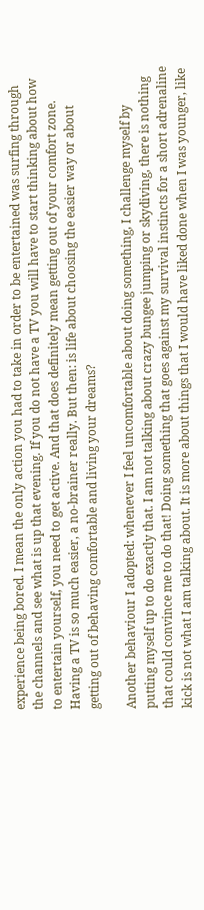experience being bored. I mean the only action you had to take in order to be entertained was surfing through the channels and see what is up that evening. If you do not have a TV you will have to start thinking about how to entertain yourself, you need to get active. And that does definitely mean getting out of your comfort zone. Having a TV is so much easier, a no-brainer really. But then: is life about choosing the easier way or about getting out of behaving comfortable and living your dreams?

Another behaviour I adopted: whenever I feel uncomfortable about doing something, I challenge myself by putting myself up to do exactly that. I am not talking about crazy bungee jumping or skydiving, there is nothing that could convince me to do that! Doing something that goes against my survival instincts for a short adrenaline kick is not what I am talking about. It is more about things that I would have liked done when I was younger, like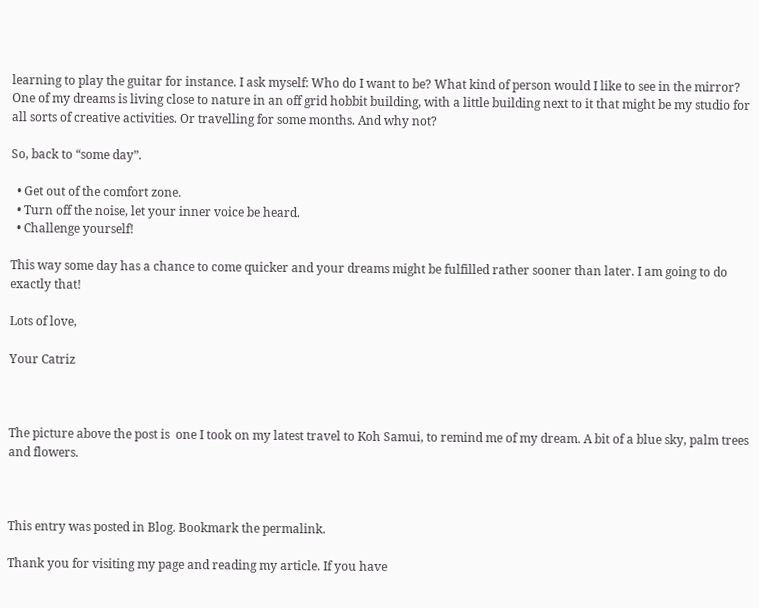learning to play the guitar for instance. I ask myself: Who do I want to be? What kind of person would I like to see in the mirror? One of my dreams is living close to nature in an off grid hobbit building, with a little building next to it that might be my studio for all sorts of creative activities. Or travelling for some months. And why not?

So, back to “some day”.

  • Get out of the comfort zone.
  • Turn off the noise, let your inner voice be heard.
  • Challenge yourself!

This way some day has a chance to come quicker and your dreams might be fulfilled rather sooner than later. I am going to do exactly that!

Lots of love,

Your Catriz



The picture above the post is  one I took on my latest travel to Koh Samui, to remind me of my dream. A bit of a blue sky, palm trees and flowers.



This entry was posted in Blog. Bookmark the permalink.

Thank you for visiting my page and reading my article. If you have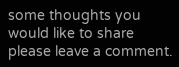some thoughts you would like to share please leave a comment.